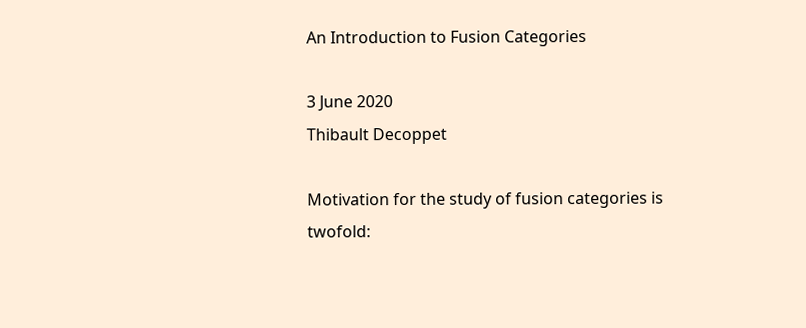An Introduction to Fusion Categories

3 June 2020
Thibault Decoppet

Motivation for the study of fusion categories is twofold: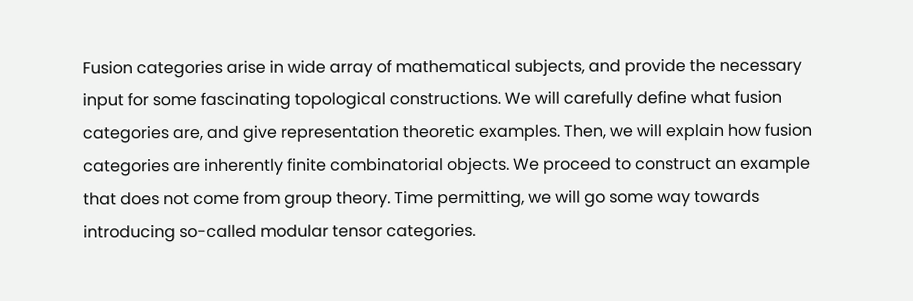Fusion categories arise in wide array of mathematical subjects, and provide the necessary input for some fascinating topological constructions. We will carefully define what fusion categories are, and give representation theoretic examples. Then, we will explain how fusion categories are inherently finite combinatorial objects. We proceed to construct an example that does not come from group theory. Time permitting, we will go some way towards introducing so-called modular tensor categories.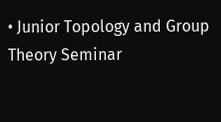• Junior Topology and Group Theory Seminar